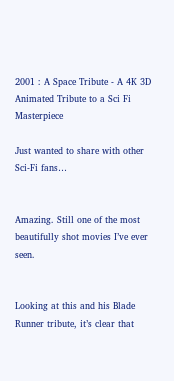2001 : A Space Tribute - A 4K 3D Animated Tribute to a Sci Fi Masterpiece

Just wanted to share with other Sci-Fi fans…


Amazing. Still one of the most beautifully shot movies I’ve ever seen.


Looking at this and his Blade Runner tribute, it’s clear that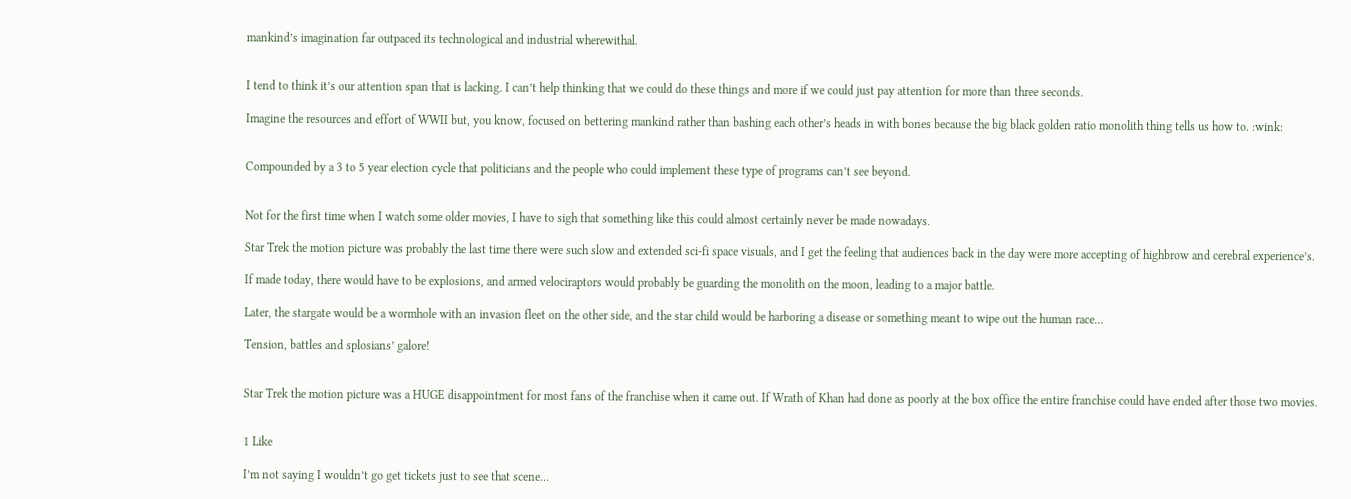mankind’s imagination far outpaced its technological and industrial wherewithal.


I tend to think it’s our attention span that is lacking. I can’t help thinking that we could do these things and more if we could just pay attention for more than three seconds.

Imagine the resources and effort of WWII but, you know, focused on bettering mankind rather than bashing each other’s heads in with bones because the big black golden ratio monolith thing tells us how to. :wink:


Compounded by a 3 to 5 year election cycle that politicians and the people who could implement these type of programs can’t see beyond.


Not for the first time when I watch some older movies, I have to sigh that something like this could almost certainly never be made nowadays.

Star Trek the motion picture was probably the last time there were such slow and extended sci-fi space visuals, and I get the feeling that audiences back in the day were more accepting of highbrow and cerebral experience’s.

If made today, there would have to be explosions, and armed velociraptors would probably be guarding the monolith on the moon, leading to a major battle.

Later, the stargate would be a wormhole with an invasion fleet on the other side, and the star child would be harboring a disease or something meant to wipe out the human race…

Tension, battles and splosians’ galore!


Star Trek the motion picture was a HUGE disappointment for most fans of the franchise when it came out. If Wrath of Khan had done as poorly at the box office the entire franchise could have ended after those two movies.


1 Like

I’m not saying I wouldn’t go get tickets just to see that scene…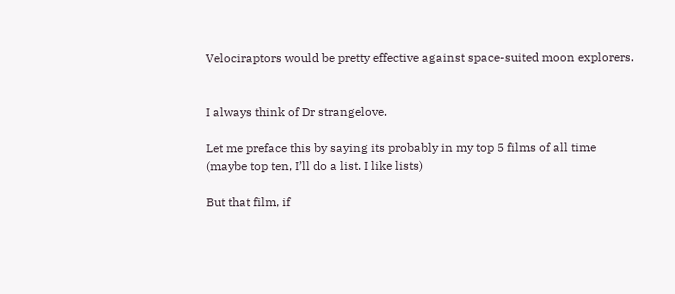Velociraptors would be pretty effective against space-suited moon explorers.


I always think of Dr strangelove.

Let me preface this by saying its probably in my top 5 films of all time (maybe top ten, I’ll do a list. I like lists)

But that film, if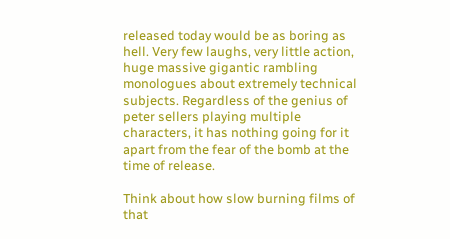released today would be as boring as hell. Very few laughs, very little action, huge massive gigantic rambling monologues about extremely technical subjects. Regardless of the genius of peter sellers playing multiple characters, it has nothing going for it apart from the fear of the bomb at the time of release.

Think about how slow burning films of that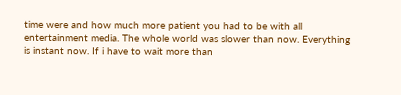time were and how much more patient you had to be with all entertainment media. The whole world was slower than now. Everything is instant now. If i have to wait more than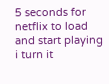5 seconds for netflix to load and start playing i turn it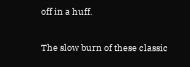off in a huff.

The slow burn of these classic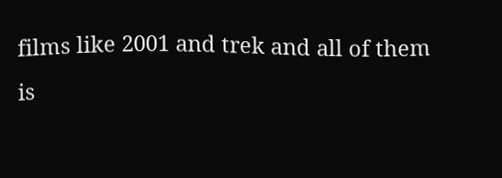films like 2001 and trek and all of them is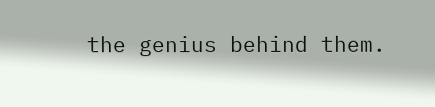the genius behind them.